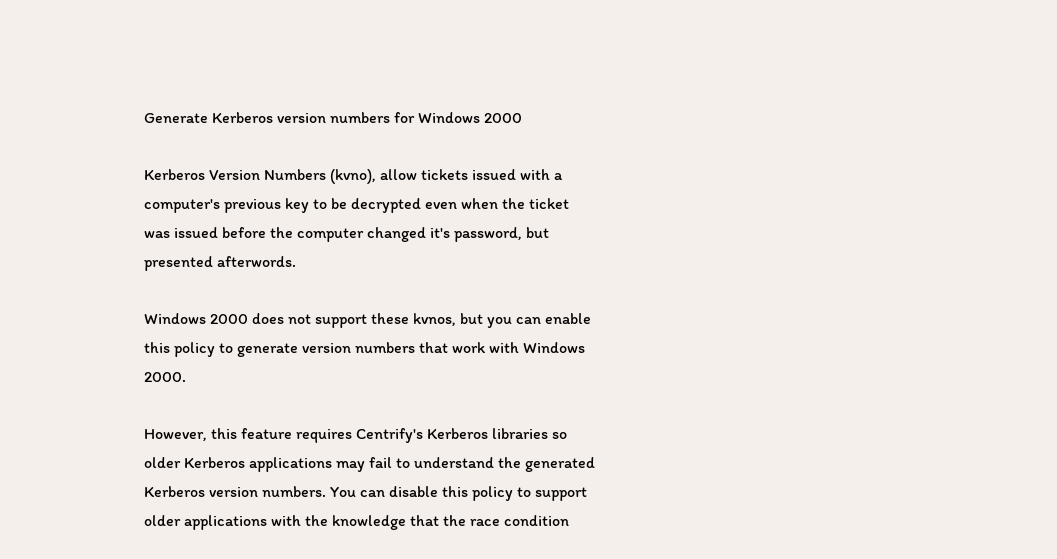Generate Kerberos version numbers for Windows 2000

Kerberos Version Numbers (kvno), allow tickets issued with a computer's previous key to be decrypted even when the ticket was issued before the computer changed it's password, but presented afterwords.

Windows 2000 does not support these kvnos, but you can enable this policy to generate version numbers that work with Windows 2000.

However, this feature requires Centrify's Kerberos libraries so older Kerberos applications may fail to understand the generated Kerberos version numbers. You can disable this policy to support older applications with the knowledge that the race condition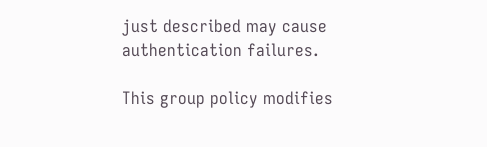just described may cause authentication failures.

This group policy modifies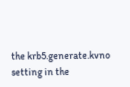the krb5.generate.kvno setting in the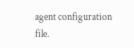agent configuration file.